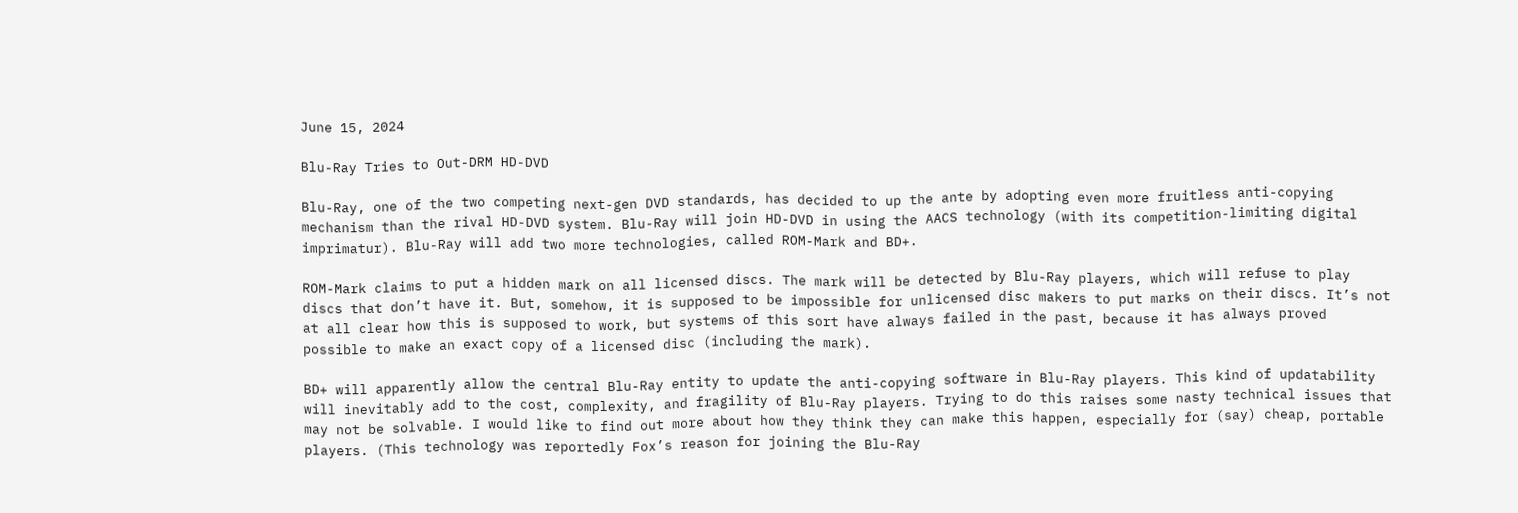June 15, 2024

Blu-Ray Tries to Out-DRM HD-DVD

Blu-Ray, one of the two competing next-gen DVD standards, has decided to up the ante by adopting even more fruitless anti-copying mechanism than the rival HD-DVD system. Blu-Ray will join HD-DVD in using the AACS technology (with its competition-limiting digital imprimatur). Blu-Ray will add two more technologies, called ROM-Mark and BD+.

ROM-Mark claims to put a hidden mark on all licensed discs. The mark will be detected by Blu-Ray players, which will refuse to play discs that don’t have it. But, somehow, it is supposed to be impossible for unlicensed disc makers to put marks on their discs. It’s not at all clear how this is supposed to work, but systems of this sort have always failed in the past, because it has always proved possible to make an exact copy of a licensed disc (including the mark).

BD+ will apparently allow the central Blu-Ray entity to update the anti-copying software in Blu-Ray players. This kind of updatability will inevitably add to the cost, complexity, and fragility of Blu-Ray players. Trying to do this raises some nasty technical issues that may not be solvable. I would like to find out more about how they think they can make this happen, especially for (say) cheap, portable players. (This technology was reportedly Fox’s reason for joining the Blu-Ray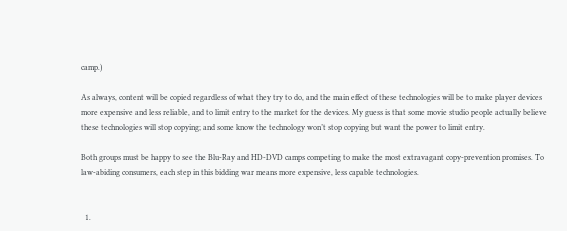camp.)

As always, content will be copied regardless of what they try to do, and the main effect of these technologies will be to make player devices more expensive and less reliable, and to limit entry to the market for the devices. My guess is that some movie studio people actually believe these technologies will stop copying; and some know the technology won’t stop copying but want the power to limit entry.

Both groups must be happy to see the Blu-Ray and HD-DVD camps competing to make the most extravagant copy-prevention promises. To law-abiding consumers, each step in this bidding war means more expensive, less capable technologies.


  1.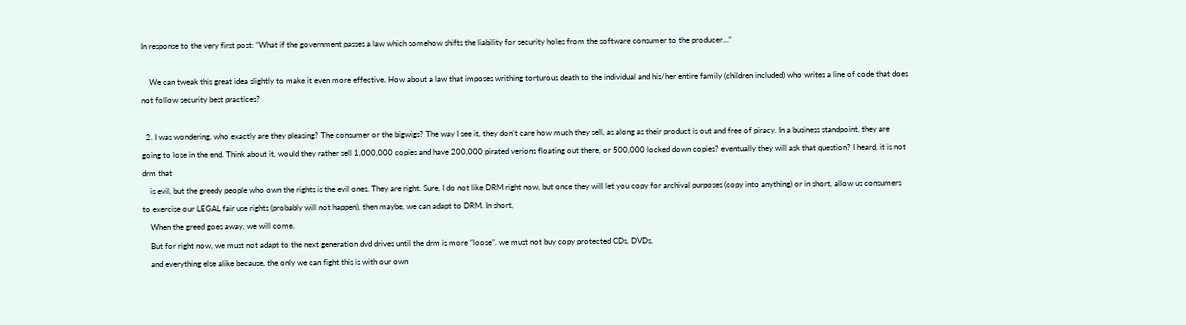In response to the very first post: “What if the government passes a law which somehow shifts the liability for security holes from the software consumer to the producer…”

    We can tweak this great idea slightly to make it even more effective. How about a law that imposes writhing torturous death to the individual and his/her entire family (children included) who writes a line of code that does not follow security best practices?

  2. I was wondering, who exactly are they pleasing? The consumer or the bigwigs? The way I see it, they don’t care how much they sell, as along as their product is out and free of piracy. In a business standpoint, they are going to lose in the end. Think about it, would they rather sell 1,000,000 copies and have 200,000 pirated verions floating out there, or 500,000 locked down copies? eventually they will ask that question? I heard, it is not drm that
    is evil, but the greedy people who own the rights is the evil ones. They are right. Sure, I do not like DRM right now, but once they will let you copy for archival purposes (copy into anything) or in short, allow us consumers to exercise our LEGAL fair use rights (probably will not happen), then maybe, we can adapt to DRM. In short,
    When the greed goes away, we will come.
    But for right now, we must not adapt to the next generation dvd drives until the drm is more “loose”. we must not buy copy protected CDs, DVDs,
    and everything else alike because, the only we can fight this is with our own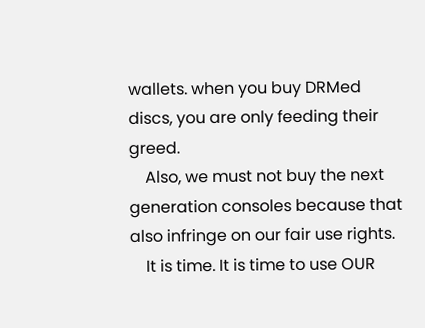wallets. when you buy DRMed discs, you are only feeding their greed.
    Also, we must not buy the next generation consoles because that also infringe on our fair use rights.
    It is time. It is time to use OUR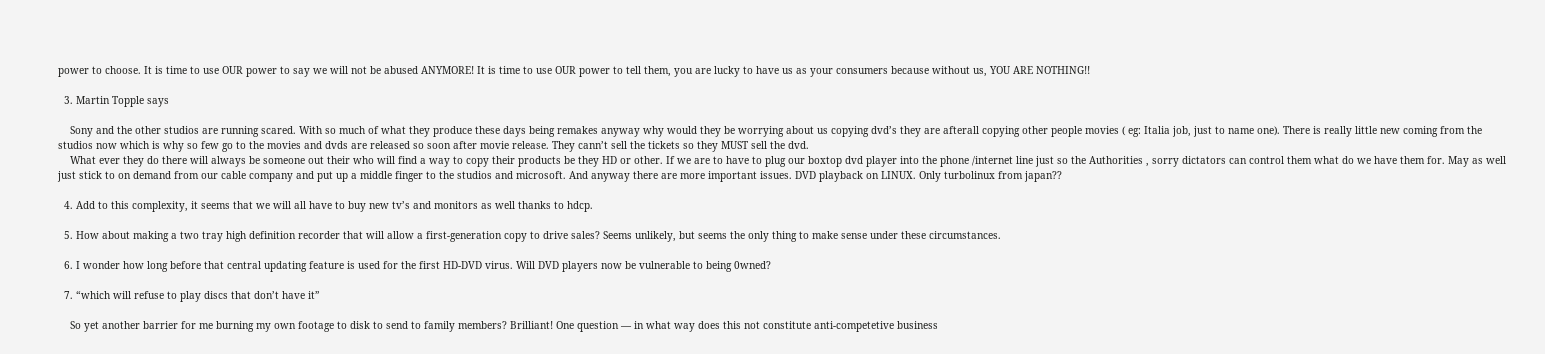power to choose. It is time to use OUR power to say we will not be abused ANYMORE! It is time to use OUR power to tell them, you are lucky to have us as your consumers because without us, YOU ARE NOTHING!!

  3. Martin Topple says

    Sony and the other studios are running scared. With so much of what they produce these days being remakes anyway why would they be worrying about us copying dvd’s they are afterall copying other people movies ( eg: Italia job, just to name one). There is really little new coming from the studios now which is why so few go to the movies and dvds are released so soon after movie release. They cann’t sell the tickets so they MUST sell the dvd.
    What ever they do there will always be someone out their who will find a way to copy their products be they HD or other. If we are to have to plug our boxtop dvd player into the phone /internet line just so the Authorities , sorry dictators can control them what do we have them for. May as well just stick to on demand from our cable company and put up a middle finger to the studios and microsoft. And anyway there are more important issues. DVD playback on LINUX. Only turbolinux from japan??

  4. Add to this complexity, it seems that we will all have to buy new tv’s and monitors as well thanks to hdcp.

  5. How about making a two tray high definition recorder that will allow a first-generation copy to drive sales? Seems unlikely, but seems the only thing to make sense under these circumstances.

  6. I wonder how long before that central updating feature is used for the first HD-DVD virus. Will DVD players now be vulnerable to being 0wned?

  7. “which will refuse to play discs that don’t have it”

    So yet another barrier for me burning my own footage to disk to send to family members? Brilliant! One question — in what way does this not constitute anti-competetive business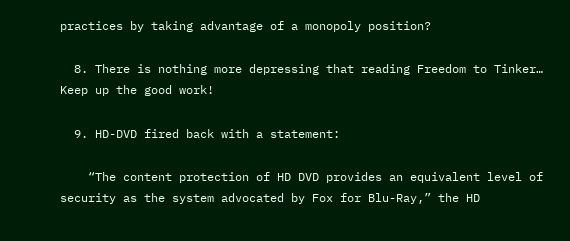practices by taking advantage of a monopoly position?

  8. There is nothing more depressing that reading Freedom to Tinker… Keep up the good work!

  9. HD-DVD fired back with a statement:

    “The content protection of HD DVD provides an equivalent level of security as the system advocated by Fox for Blu-Ray,” the HD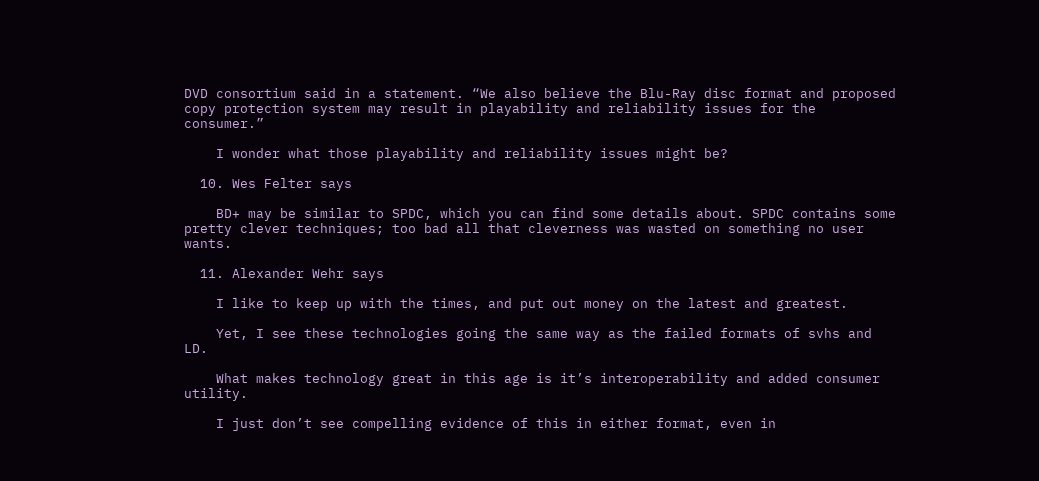DVD consortium said in a statement. “We also believe the Blu-Ray disc format and proposed copy protection system may result in playability and reliability issues for the consumer.”

    I wonder what those playability and reliability issues might be?

  10. Wes Felter says

    BD+ may be similar to SPDC, which you can find some details about. SPDC contains some pretty clever techniques; too bad all that cleverness was wasted on something no user wants.

  11. Alexander Wehr says

    I like to keep up with the times, and put out money on the latest and greatest.

    Yet, I see these technologies going the same way as the failed formats of svhs and LD.

    What makes technology great in this age is it’s interoperability and added consumer utility.

    I just don’t see compelling evidence of this in either format, even in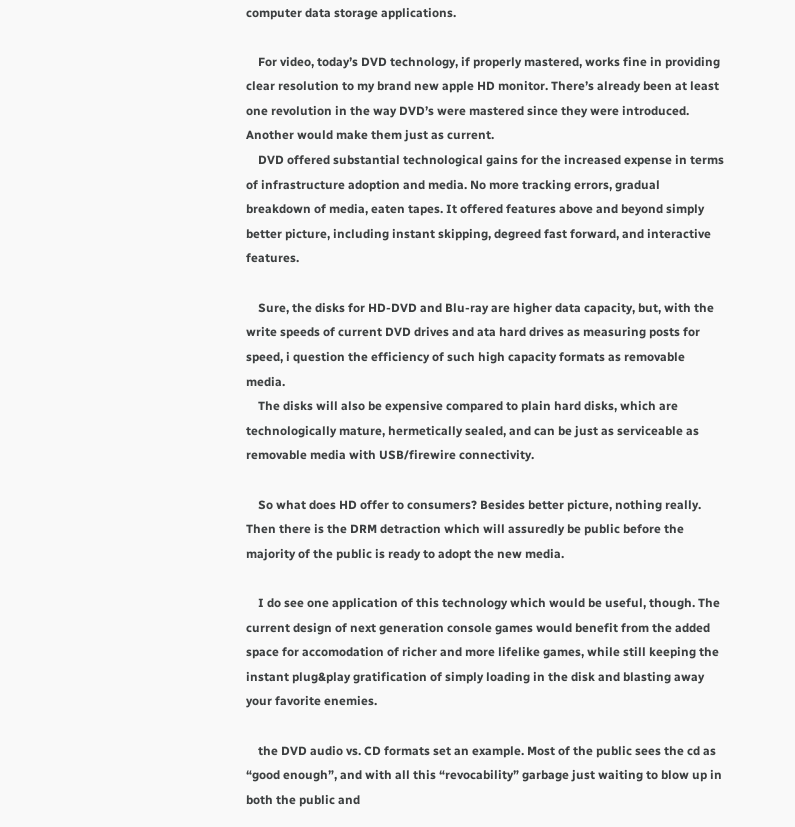computer data storage applications.

    For video, today’s DVD technology, if properly mastered, works fine in providing clear resolution to my brand new apple HD monitor. There’s already been at least one revolution in the way DVD’s were mastered since they were introduced. Another would make them just as current.
    DVD offered substantial technological gains for the increased expense in terms of infrastructure adoption and media. No more tracking errors, gradual breakdown of media, eaten tapes. It offered features above and beyond simply better picture, including instant skipping, degreed fast forward, and interactive features.

    Sure, the disks for HD-DVD and Blu-ray are higher data capacity, but, with the write speeds of current DVD drives and ata hard drives as measuring posts for speed, i question the efficiency of such high capacity formats as removable media.
    The disks will also be expensive compared to plain hard disks, which are technologically mature, hermetically sealed, and can be just as serviceable as removable media with USB/firewire connectivity.

    So what does HD offer to consumers? Besides better picture, nothing really. Then there is the DRM detraction which will assuredly be public before the majority of the public is ready to adopt the new media.

    I do see one application of this technology which would be useful, though. The current design of next generation console games would benefit from the added space for accomodation of richer and more lifelike games, while still keeping the instant plug&play gratification of simply loading in the disk and blasting away your favorite enemies.

    the DVD audio vs. CD formats set an example. Most of the public sees the cd as “good enough”, and with all this “revocability” garbage just waiting to blow up in both the public and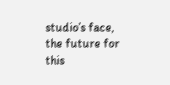studio’s face, the future for this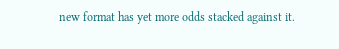new format has yet more odds stacked against it.